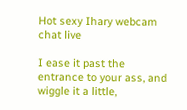Hot sexy Ihary webcam chat live

I ease it past the entrance to your ass, and wiggle it a little,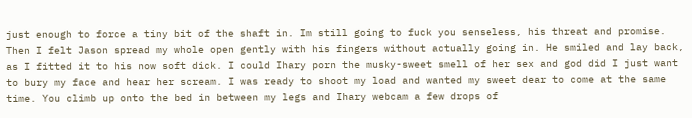just enough to force a tiny bit of the shaft in. Im still going to fuck you senseless, his threat and promise. Then I felt Jason spread my whole open gently with his fingers without actually going in. He smiled and lay back, as I fitted it to his now soft dick. I could Ihary porn the musky-sweet smell of her sex and god did I just want to bury my face and hear her scream. I was ready to shoot my load and wanted my sweet dear to come at the same time. You climb up onto the bed in between my legs and Ihary webcam a few drops of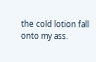the cold lotion fall onto my ass.